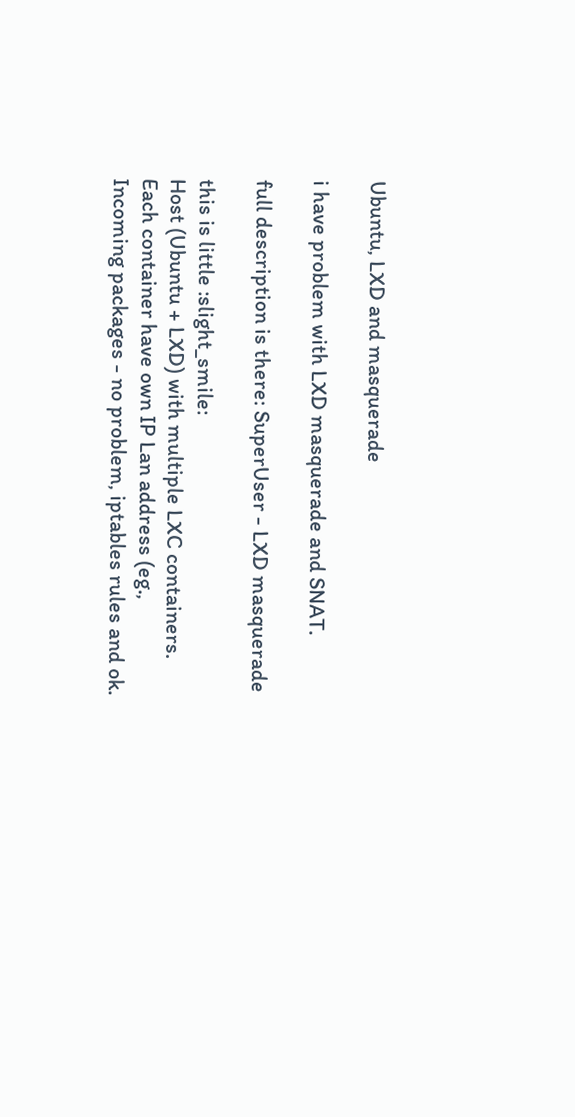Ubuntu, LXD and masquerade

i have problem with LXD masquerade and SNAT.

full description is there: SuperUser - LXD masquerade

this is little :slight_smile:
Host (Ubuntu + LXD) with multiple LXC containers.
Each container have own IP Lan address (eg.,
Incoming packages - no problem, iptables rules and ok.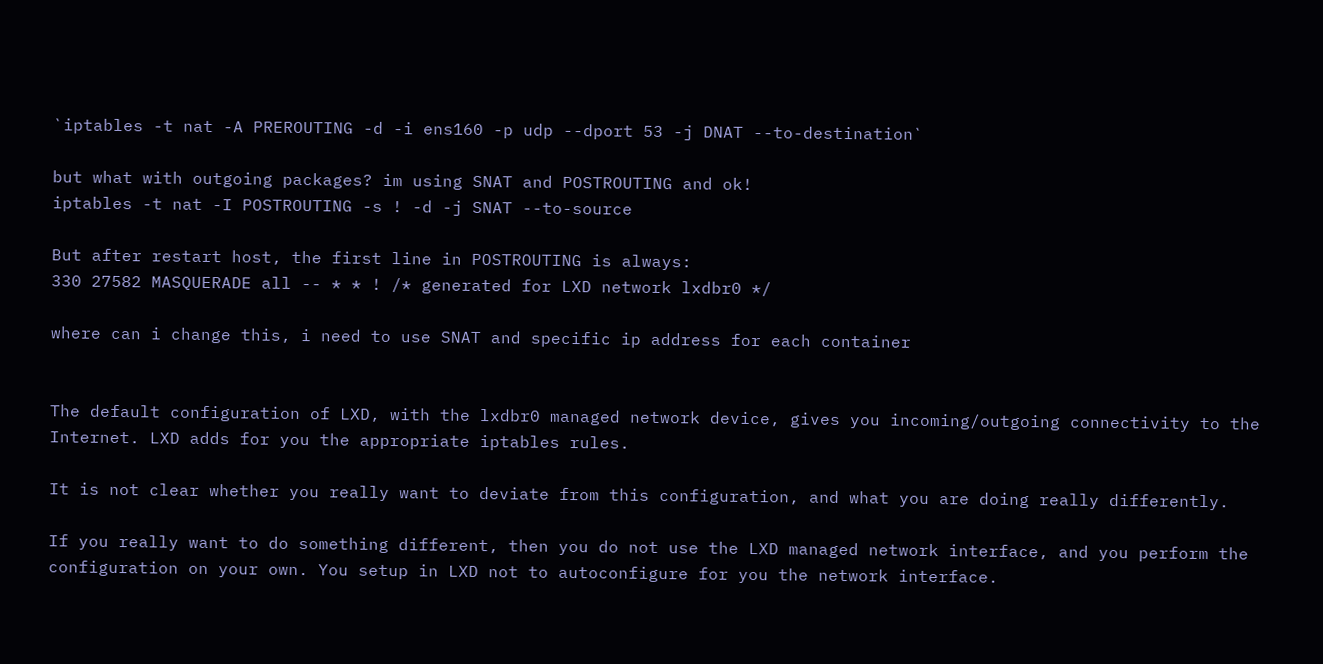`iptables -t nat -A PREROUTING -d -i ens160 -p udp --dport 53 -j DNAT --to-destination`

but what with outgoing packages? im using SNAT and POSTROUTING and ok!
iptables -t nat -I POSTROUTING -s ! -d -j SNAT --to-source

But after restart host, the first line in POSTROUTING is always:
330 27582 MASQUERADE all -- * * ! /* generated for LXD network lxdbr0 */

where can i change this, i need to use SNAT and specific ip address for each container


The default configuration of LXD, with the lxdbr0 managed network device, gives you incoming/outgoing connectivity to the Internet. LXD adds for you the appropriate iptables rules.

It is not clear whether you really want to deviate from this configuration, and what you are doing really differently.

If you really want to do something different, then you do not use the LXD managed network interface, and you perform the configuration on your own. You setup in LXD not to autoconfigure for you the network interface.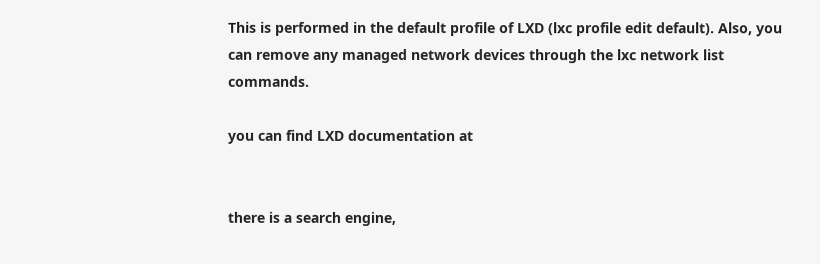This is performed in the default profile of LXD (lxc profile edit default). Also, you can remove any managed network devices through the lxc network list commands.

you can find LXD documentation at


there is a search engine,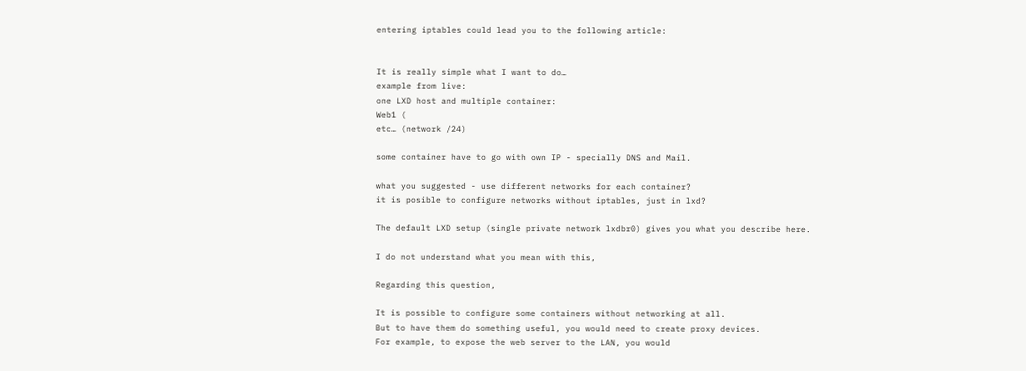entering iptables could lead you to the following article:


It is really simple what I want to do…
example from live:
one LXD host and multiple container:
Web1 (
etc… (network /24)

some container have to go with own IP - specially DNS and Mail.

what you suggested - use different networks for each container?
it is posible to configure networks without iptables, just in lxd?

The default LXD setup (single private network lxdbr0) gives you what you describe here.

I do not understand what you mean with this,

Regarding this question,

It is possible to configure some containers without networking at all.
But to have them do something useful, you would need to create proxy devices.
For example, to expose the web server to the LAN, you would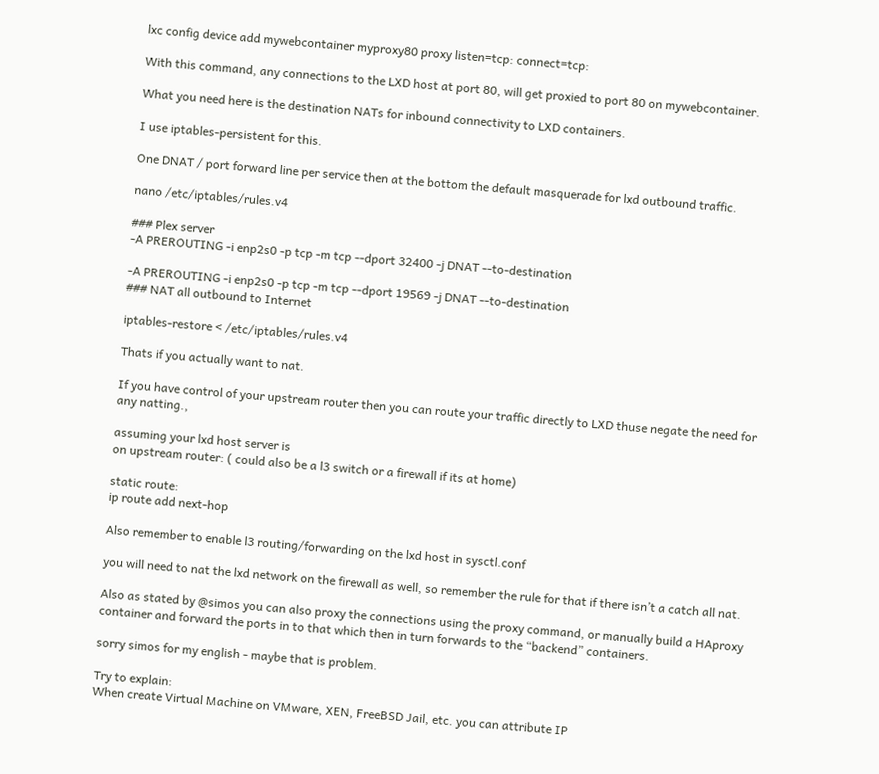lxc config device add mywebcontainer myproxy80 proxy listen=tcp: connect=tcp:

With this command, any connections to the LXD host at port 80, will get proxied to port 80 on mywebcontainer.

What you need here is the destination NATs for inbound connectivity to LXD containers.

I use iptables-persistent for this.

One DNAT / port forward line per service then at the bottom the default masquerade for lxd outbound traffic.

nano /etc/iptables/rules.v4

### Plex server
-A PREROUTING -i enp2s0 -p tcp -m tcp --dport 32400 -j DNAT --to-destination

-A PREROUTING -i enp2s0 -p tcp -m tcp --dport 19569 -j DNAT --to-destination
### NAT all outbound to Internet

iptables-restore < /etc/iptables/rules.v4

Thats if you actually want to nat.

If you have control of your upstream router then you can route your traffic directly to LXD thuse negate the need for any natting.,

assuming your lxd host server is
on upstream router: ( could also be a l3 switch or a firewall if its at home)

static route:
ip route add next-hop

Also remember to enable l3 routing/forwarding on the lxd host in sysctl.conf

you will need to nat the lxd network on the firewall as well, so remember the rule for that if there isn’t a catch all nat.

Also as stated by @simos you can also proxy the connections using the proxy command, or manually build a HAproxy container and forward the ports in to that which then in turn forwards to the “backend” containers.

sorry simos for my english - maybe that is problem.

Try to explain:
When create Virtual Machine on VMware, XEN, FreeBSD Jail, etc. you can attribute IP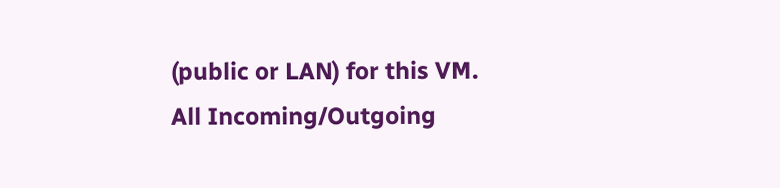(public or LAN) for this VM.
All Incoming/Outgoing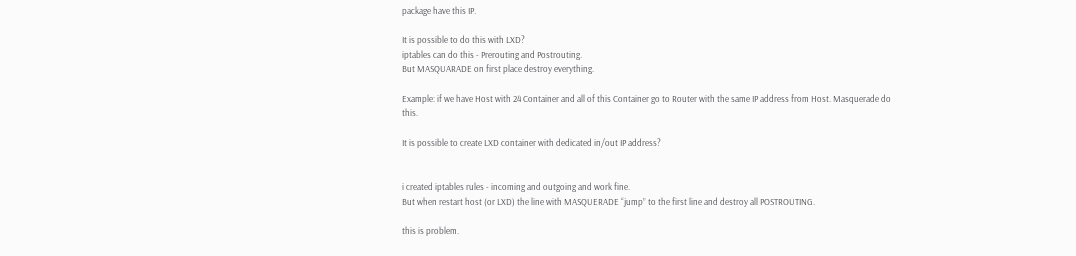package have this IP.

It is possible to do this with LXD?
iptables can do this - Prerouting and Postrouting.
But MASQUARADE on first place destroy everything.

Example: if we have Host with 24 Container and all of this Container go to Router with the same IP address from Host. Masquerade do this.

It is possible to create LXD container with dedicated in/out IP address?


i created iptables rules - incoming and outgoing and work fine.
But when restart host (or LXD) the line with MASQUERADE “jump” to the first line and destroy all POSTROUTING.

this is problem.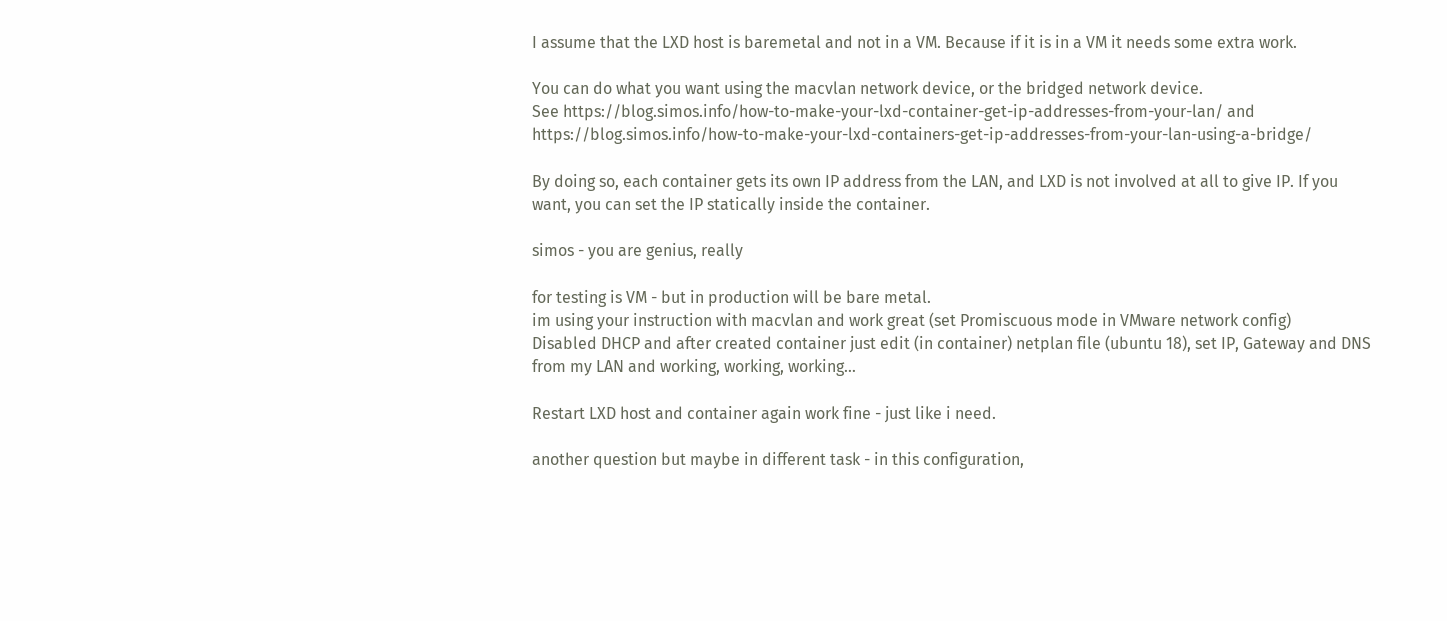I assume that the LXD host is baremetal and not in a VM. Because if it is in a VM it needs some extra work.

You can do what you want using the macvlan network device, or the bridged network device.
See https://blog.simos.info/how-to-make-your-lxd-container-get-ip-addresses-from-your-lan/ and https://blog.simos.info/how-to-make-your-lxd-containers-get-ip-addresses-from-your-lan-using-a-bridge/

By doing so, each container gets its own IP address from the LAN, and LXD is not involved at all to give IP. If you want, you can set the IP statically inside the container.

simos - you are genius, really

for testing is VM - but in production will be bare metal.
im using your instruction with macvlan and work great (set Promiscuous mode in VMware network config)
Disabled DHCP and after created container just edit (in container) netplan file (ubuntu 18), set IP, Gateway and DNS from my LAN and working, working, working…

Restart LXD host and container again work fine - just like i need.

another question but maybe in different task - in this configuration,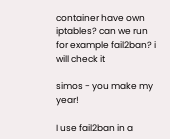container have own iptables? can we run for example fail2ban? i will check it

simos - you make my year!

I use fail2ban in a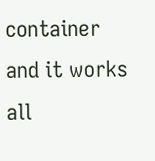container and it works all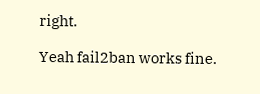right.

Yeah fail2ban works fine.